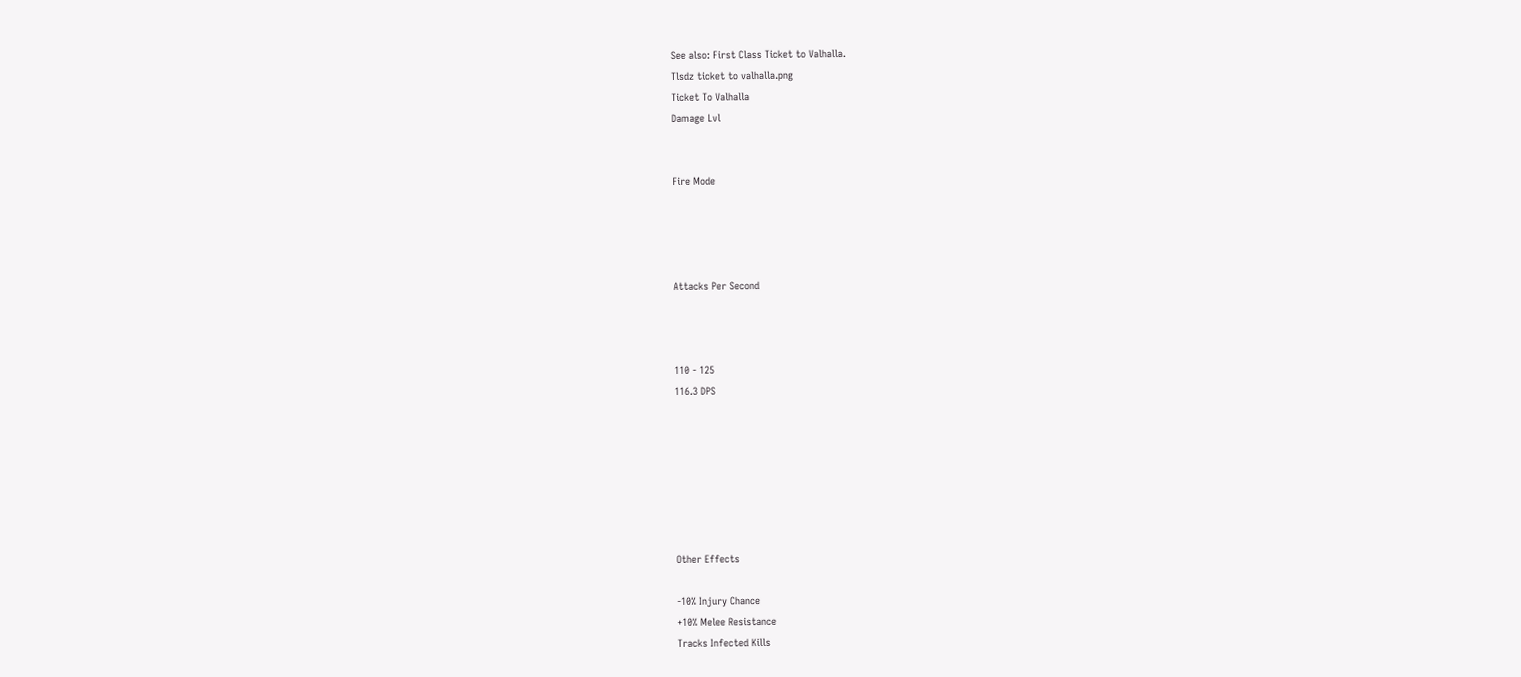See also: First Class Ticket to Valhalla.
Tlsdz ticket to valhalla.png
Ticket To Valhalla
Damage Lvl


Fire Mode




Attacks Per Second



110 - 125
116.3 DPS







Other Effects

-10% Injury Chance
+10% Melee Resistance
Tracks Infected Kills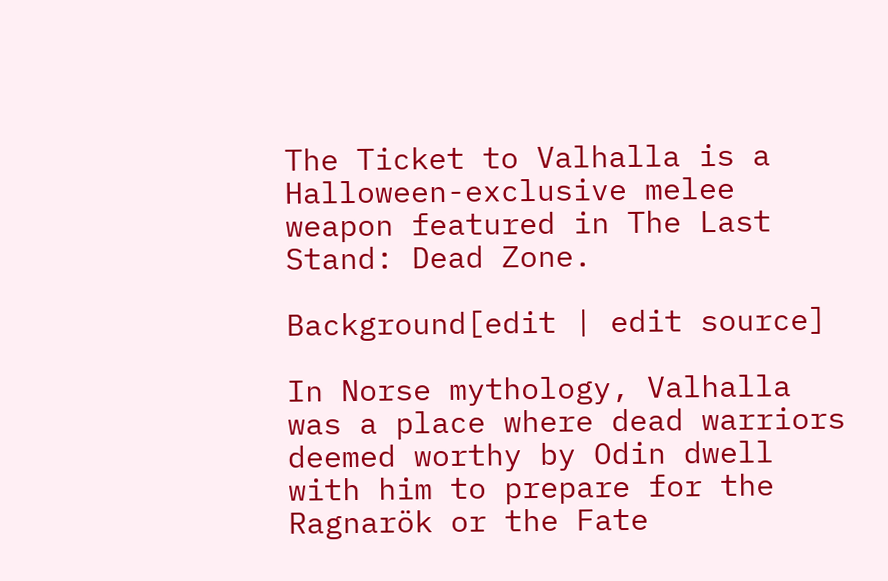The Ticket to Valhalla is a Halloween-exclusive melee weapon featured in The Last Stand: Dead Zone.

Background[edit | edit source]

In Norse mythology, Valhalla was a place where dead warriors deemed worthy by Odin dwell with him to prepare for the Ragnarök or the Fate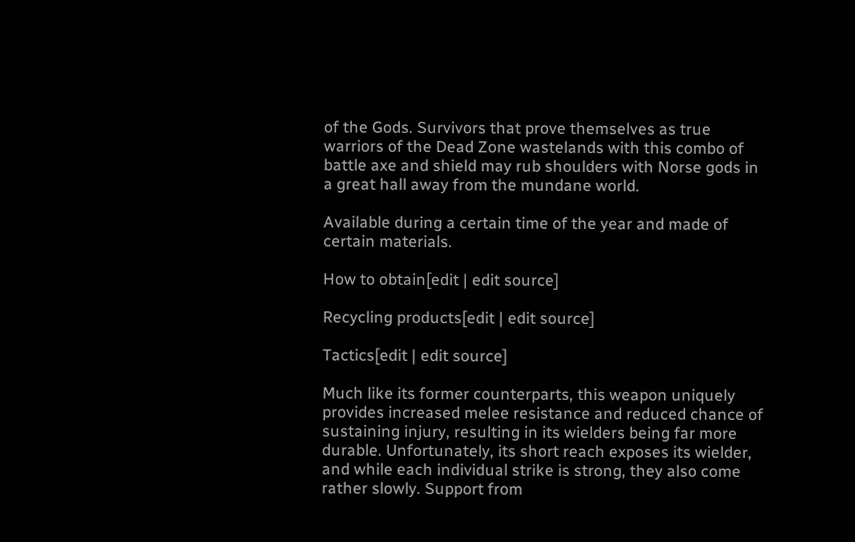of the Gods. Survivors that prove themselves as true warriors of the Dead Zone wastelands with this combo of battle axe and shield may rub shoulders with Norse gods in a great hall away from the mundane world.

Available during a certain time of the year and made of certain materials.

How to obtain[edit | edit source]

Recycling products[edit | edit source]

Tactics[edit | edit source]

Much like its former counterparts, this weapon uniquely provides increased melee resistance and reduced chance of sustaining injury, resulting in its wielders being far more durable. Unfortunately, its short reach exposes its wielder, and while each individual strike is strong, they also come rather slowly. Support from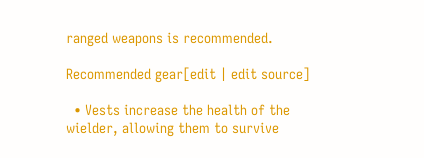ranged weapons is recommended.

Recommended gear[edit | edit source]

  • Vests increase the health of the wielder, allowing them to survive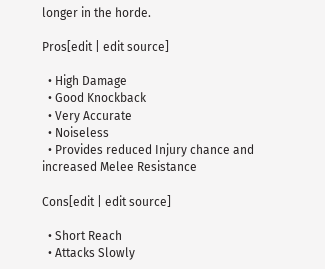longer in the horde.

Pros[edit | edit source]

  • High Damage
  • Good Knockback
  • Very Accurate
  • Noiseless
  • Provides reduced Injury chance and increased Melee Resistance

Cons[edit | edit source]

  • Short Reach
  • Attacks Slowly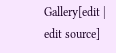Gallery[edit | edit source]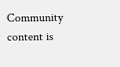Community content is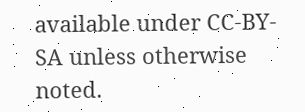available under CC-BY-SA unless otherwise noted.